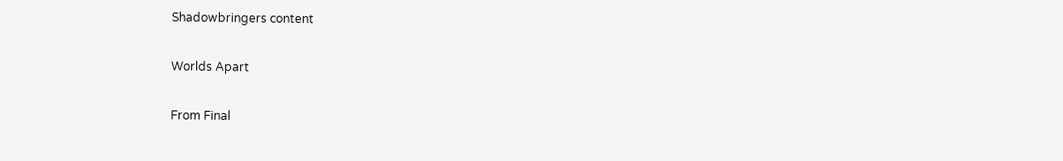Shadowbringers content

Worlds Apart

From Final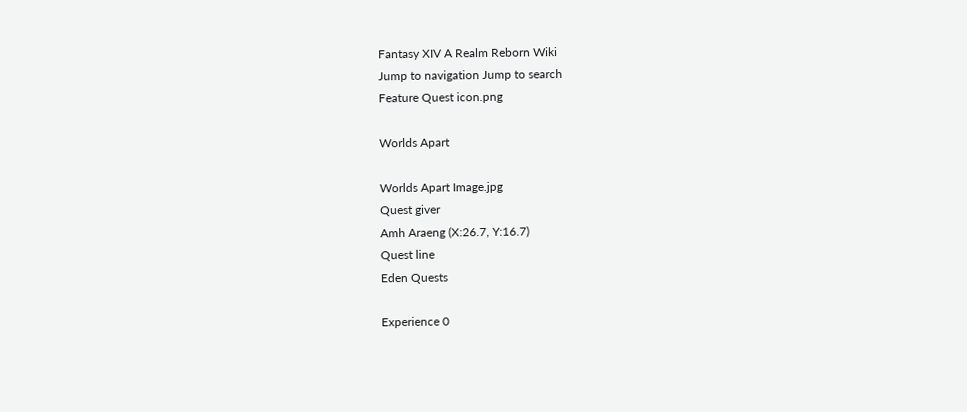Fantasy XIV A Realm Reborn Wiki
Jump to navigation Jump to search
Feature Quest icon.png

Worlds Apart

Worlds Apart Image.jpg
Quest giver
Amh Araeng (X:26.7, Y:16.7)
Quest line
Eden Quests

Experience 0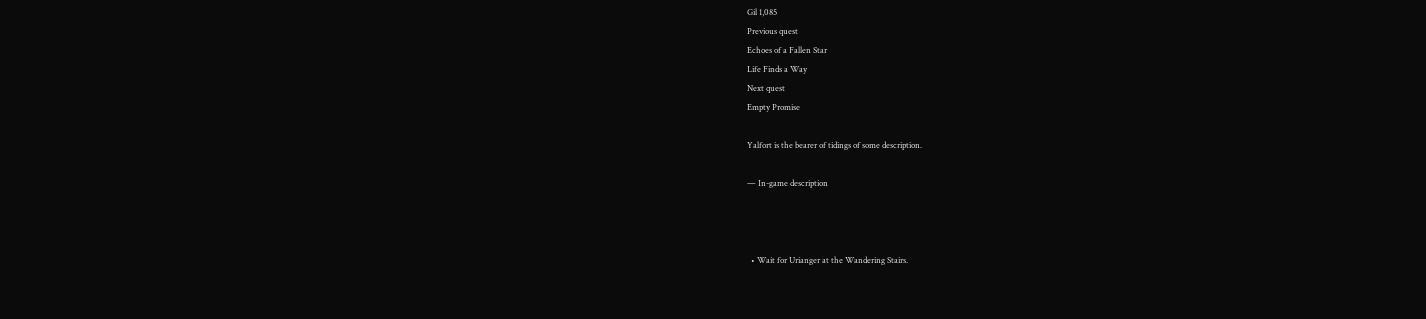Gil 1,085
Previous quest
Echoes of a Fallen Star
Life Finds a Way
Next quest
Empty Promise

Yalfort is the bearer of tidings of some description.

— In-game description



  • Wait for Urianger at the Wandering Stairs.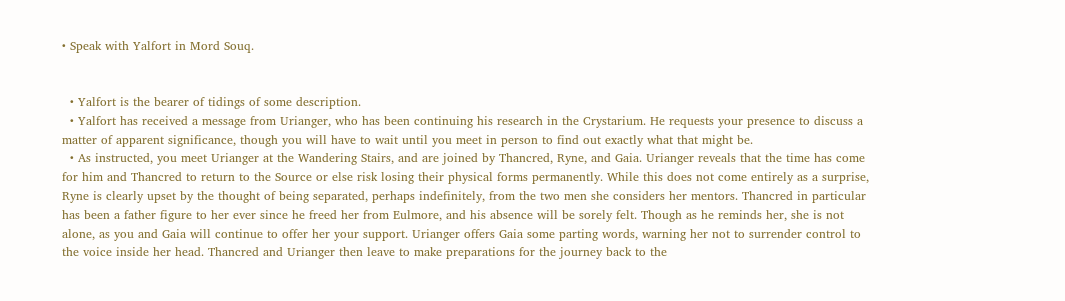• Speak with Yalfort in Mord Souq.


  • Yalfort is the bearer of tidings of some description.
  • Yalfort has received a message from Urianger, who has been continuing his research in the Crystarium. He requests your presence to discuss a matter of apparent significance, though you will have to wait until you meet in person to find out exactly what that might be.
  • As instructed, you meet Urianger at the Wandering Stairs, and are joined by Thancred, Ryne, and Gaia. Urianger reveals that the time has come for him and Thancred to return to the Source or else risk losing their physical forms permanently. While this does not come entirely as a surprise, Ryne is clearly upset by the thought of being separated, perhaps indefinitely, from the two men she considers her mentors. Thancred in particular has been a father figure to her ever since he freed her from Eulmore, and his absence will be sorely felt. Though as he reminds her, she is not alone, as you and Gaia will continue to offer her your support. Urianger offers Gaia some parting words, warning her not to surrender control to the voice inside her head. Thancred and Urianger then leave to make preparations for the journey back to the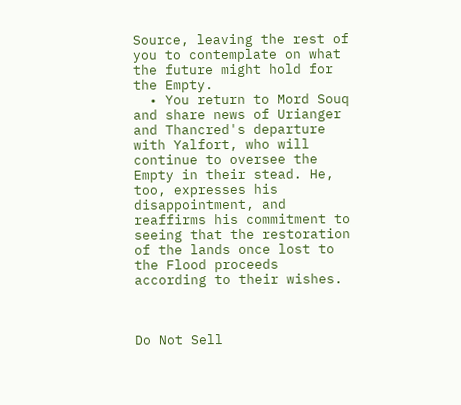Source, leaving the rest of you to contemplate on what the future might hold for the Empty.
  • You return to Mord Souq and share news of Urianger and Thancred's departure with Yalfort, who will continue to oversee the Empty in their stead. He, too, expresses his disappointment, and reaffirms his commitment to seeing that the restoration of the lands once lost to the Flood proceeds according to their wishes.



Do Not Sell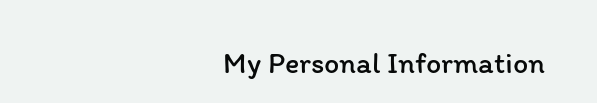My Personal Information